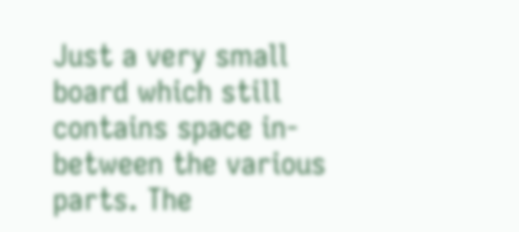Just a very small board which still contains space in-between the various parts. The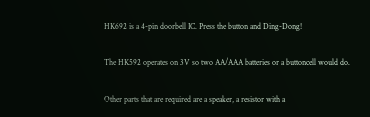HK692 is a 4-pin doorbell IC. Press the button and Ding-Dong!

The HK592 operates on 3V so two AA/AAA batteries or a buttoncell would do.

Other parts that are required are a speaker, a resistor with a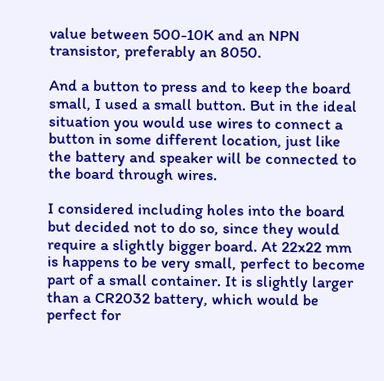value between 500-10K and an NPN transistor, preferably an 8050.

And a button to press and to keep the board small, I used a small button. But in the ideal situation you would use wires to connect a button in some different location, just like the battery and speaker will be connected to the board through wires.

I considered including holes into the board but decided not to do so, since they would require a slightly bigger board. At 22x22 mm is happens to be very small, perfect to become part of a small container. It is slightly larger than a CR2032 battery, which would be perfect for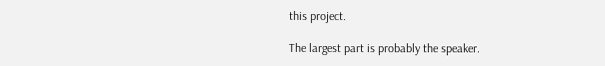this project.

The largest part is probably the speaker.